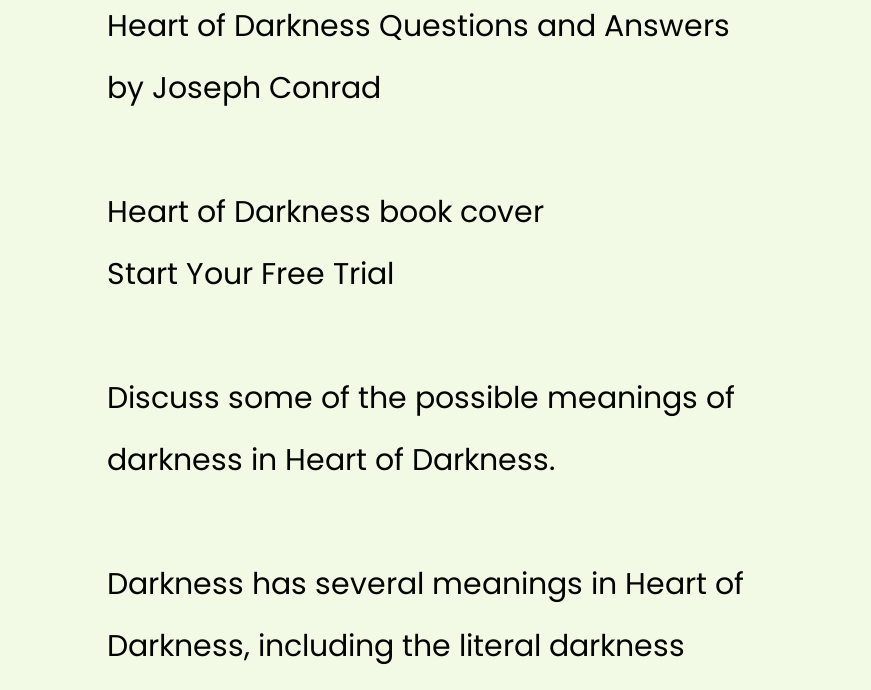Heart of Darkness Questions and Answers
by Joseph Conrad

Heart of Darkness book cover
Start Your Free Trial

Discuss some of the possible meanings of darkness in Heart of Darkness.

Darkness has several meanings in Heart of Darkness, including the literal darkness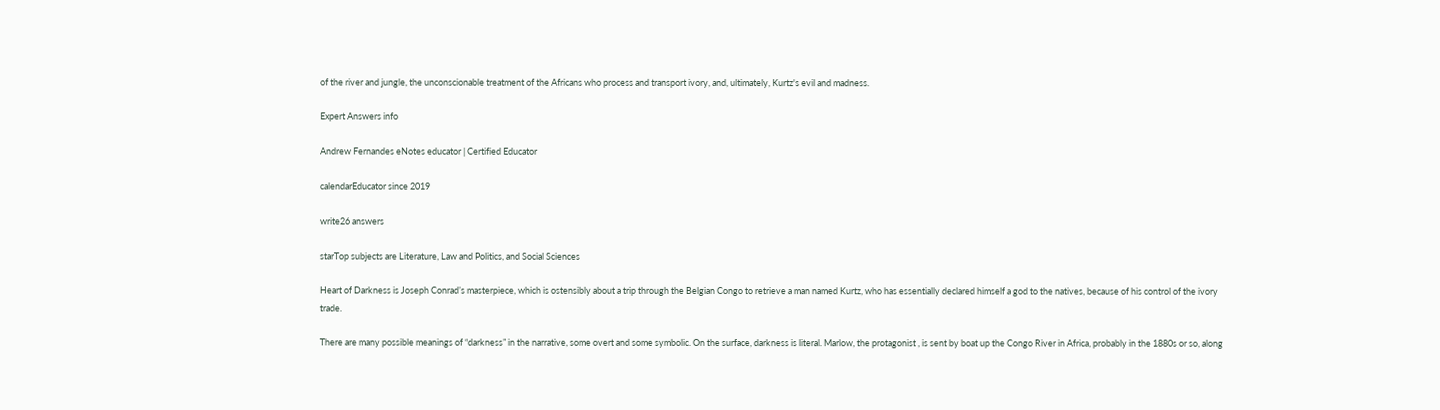of the river and jungle, the unconscionable treatment of the Africans who process and transport ivory, and, ultimately, Kurtz's evil and madness.

Expert Answers info

Andrew Fernandes eNotes educator | Certified Educator

calendarEducator since 2019

write26 answers

starTop subjects are Literature, Law and Politics, and Social Sciences

Heart of Darkness is Joseph Conrad’s masterpiece, which is ostensibly about a trip through the Belgian Congo to retrieve a man named Kurtz, who has essentially declared himself a god to the natives, because of his control of the ivory trade.

There are many possible meanings of “darkness” in the narrative, some overt and some symbolic. On the surface, darkness is literal. Marlow, the protagonist , is sent by boat up the Congo River in Africa, probably in the 1880s or so, along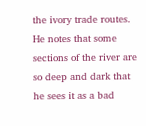the ivory trade routes. He notes that some sections of the river are so deep and dark that he sees it as a bad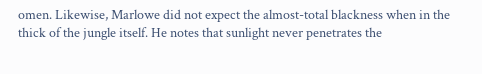omen. Likewise, Marlowe did not expect the almost-total blackness when in the thick of the jungle itself. He notes that sunlight never penetrates the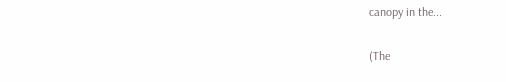canopy in the...

(The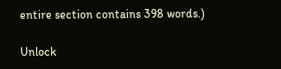entire section contains 398 words.)

Unlock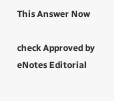This Answer Now

check Approved by eNotes Editorial